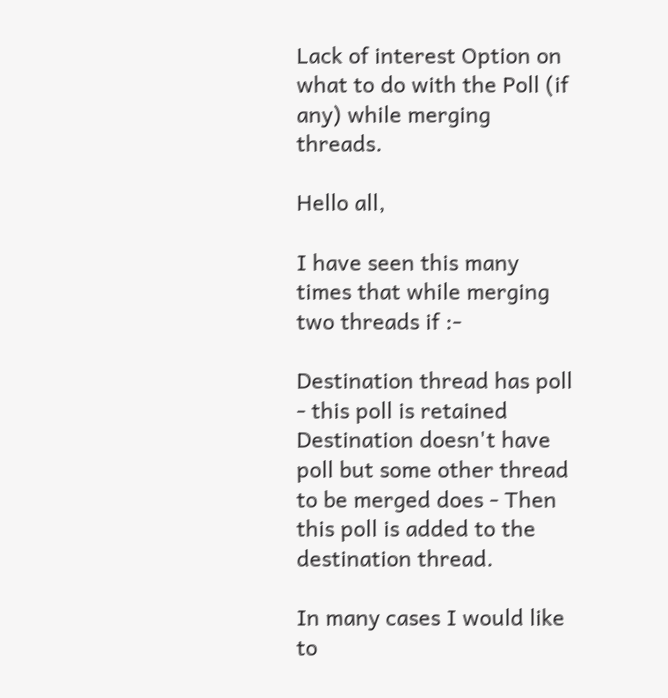Lack of interest Option on what to do with the Poll (if any) while merging threads.

Hello all,

I have seen this many times that while merging two threads if :-

Destination thread has poll - this poll is retained
Destination doesn't have poll but some other thread to be merged does - Then this poll is added to the destination thread.

In many cases I would like to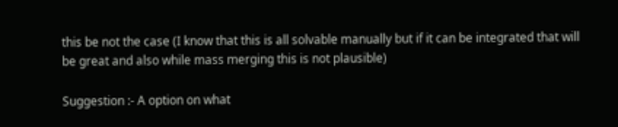this be not the case (I know that this is all solvable manually but if it can be integrated that will be great and also while mass merging this is not plausible)

Suggestion :- A option on what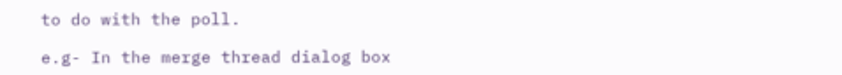to do with the poll.

e.g- In the merge thread dialog box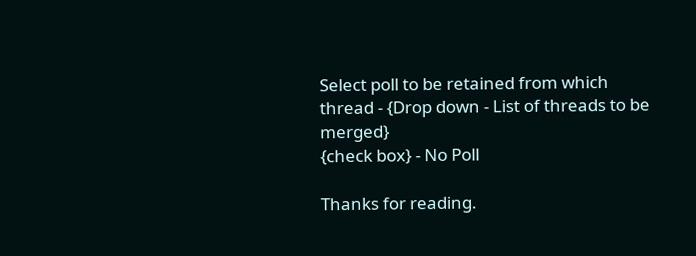Select poll to be retained from which thread - {Drop down - List of threads to be merged}
{check box} - No Poll

Thanks for reading.